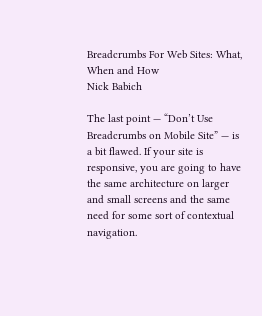Breadcrumbs For Web Sites: What, When and How
Nick Babich

The last point — “Don’t Use Breadcrumbs on Mobile Site” — is a bit flawed. If your site is responsive, you are going to have the same architecture on larger and small screens and the same need for some sort of contextual navigation.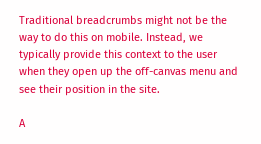Traditional breadcrumbs might not be the way to do this on mobile. Instead, we typically provide this context to the user when they open up the off-canvas menu and see their position in the site.

A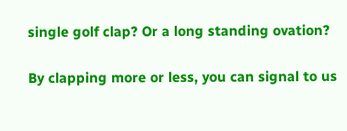single golf clap? Or a long standing ovation?

By clapping more or less, you can signal to us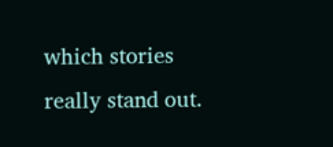which stories really stand out.